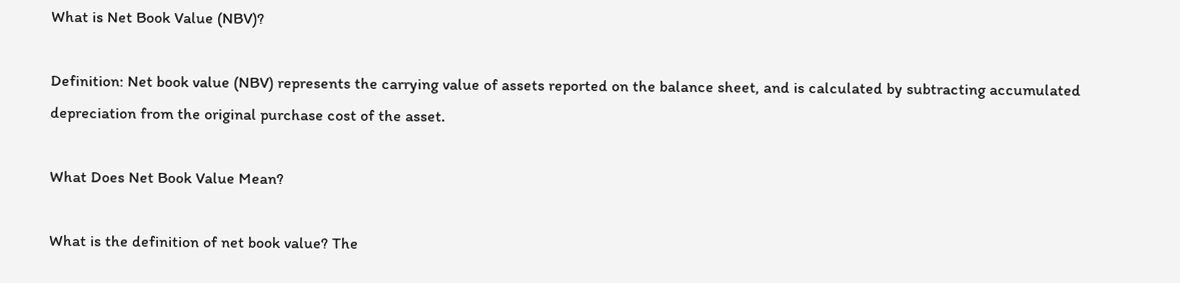What is Net Book Value (NBV)?

Definition: Net book value (NBV) represents the carrying value of assets reported on the balance sheet, and is calculated by subtracting accumulated depreciation from the original purchase cost of the asset.

What Does Net Book Value Mean?

What is the definition of net book value? The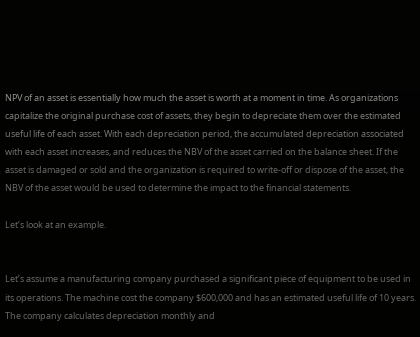NPV of an asset is essentially how much the asset is worth at a moment in time. As organizations capitalize the original purchase cost of assets, they begin to depreciate them over the estimated useful life of each asset. With each depreciation period, the accumulated depreciation associated with each asset increases, and reduces the NBV of the asset carried on the balance sheet. If the asset is damaged or sold and the organization is required to write-off or dispose of the asset, the NBV of the asset would be used to determine the impact to the financial statements.

Let’s look at an example.


Let’s assume a manufacturing company purchased a significant piece of equipment to be used in its operations. The machine cost the company $600,000 and has an estimated useful life of 10 years. The company calculates depreciation monthly and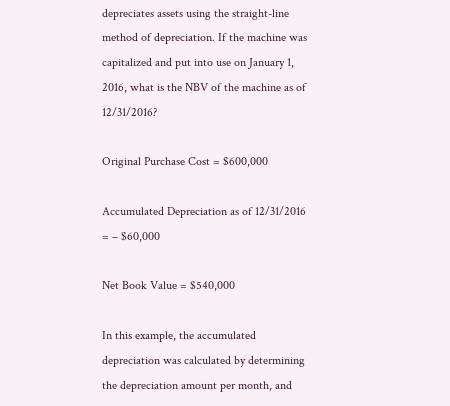depreciates assets using the straight-line method of depreciation. If the machine was capitalized and put into use on January 1, 2016, what is the NBV of the machine as of 12/31/2016?

Original Purchase Cost = $600,000

Accumulated Depreciation as of 12/31/2016 = – $60,000

Net Book Value = $540,000

In this example, the accumulated depreciation was calculated by determining the depreciation amount per month, and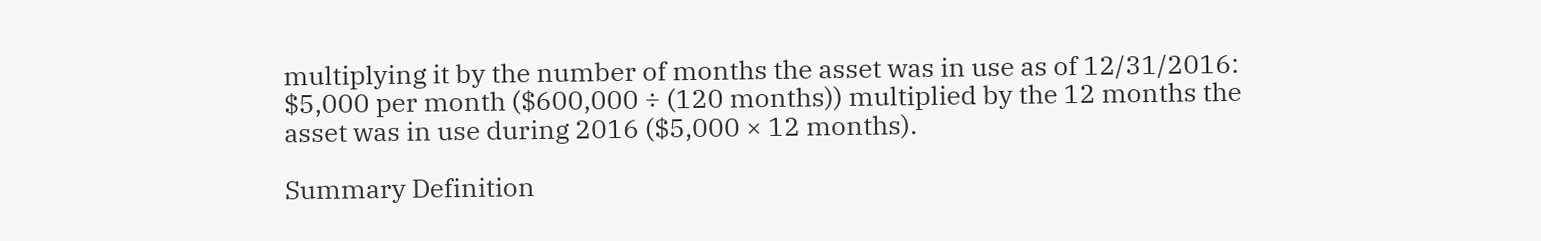multiplying it by the number of months the asset was in use as of 12/31/2016: $5,000 per month ($600,000 ÷ (120 months)) multiplied by the 12 months the asset was in use during 2016 ($5,000 × 12 months).

Summary Definition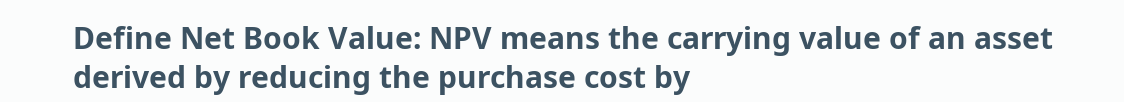Define Net Book Value: NPV means the carrying value of an asset derived by reducing the purchase cost by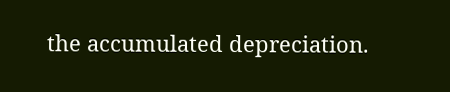the accumulated depreciation.